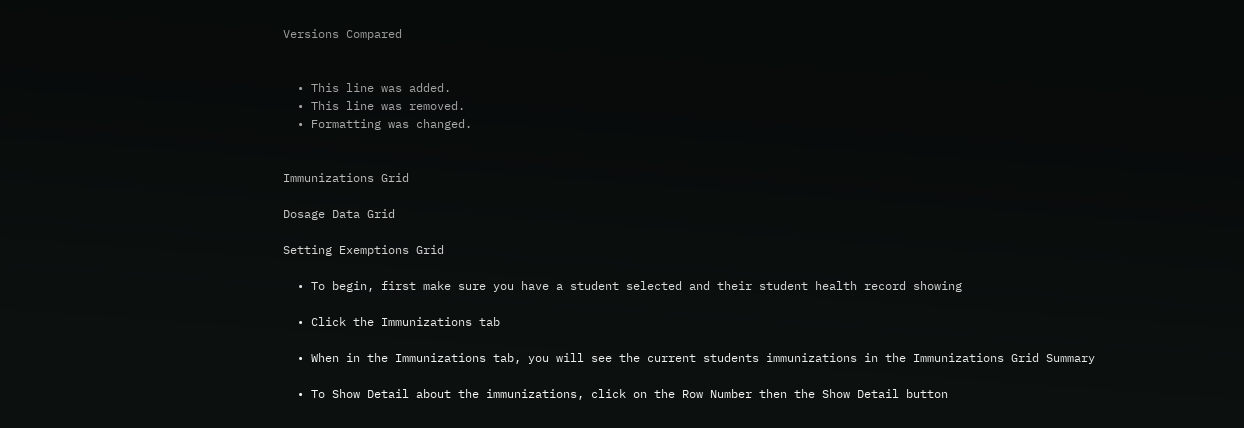Versions Compared


  • This line was added.
  • This line was removed.
  • Formatting was changed.


Immunizations Grid

Dosage Data Grid

Setting Exemptions Grid

  • To begin, first make sure you have a student selected and their student health record showing

  • Click the Immunizations tab

  • When in the Immunizations tab, you will see the current students immunizations in the Immunizations Grid Summary

  • To Show Detail about the immunizations, click on the Row Number then the Show Detail button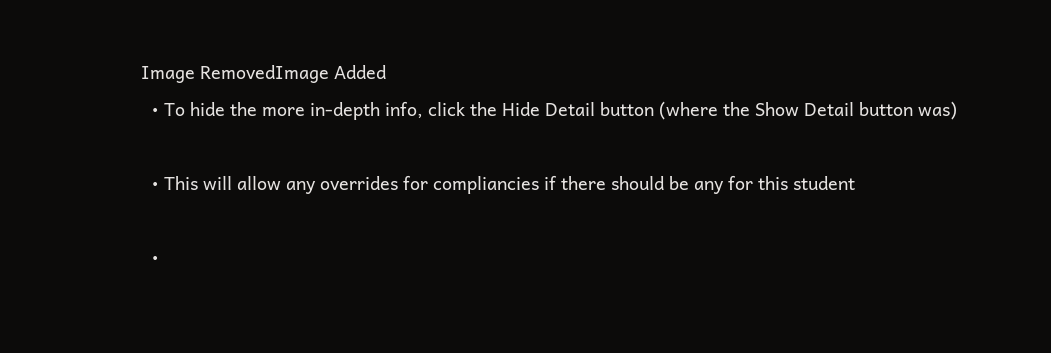Image RemovedImage Added
  • To hide the more in-depth info, click the Hide Detail button (where the Show Detail button was)

  • This will allow any overrides for compliancies if there should be any for this student

  •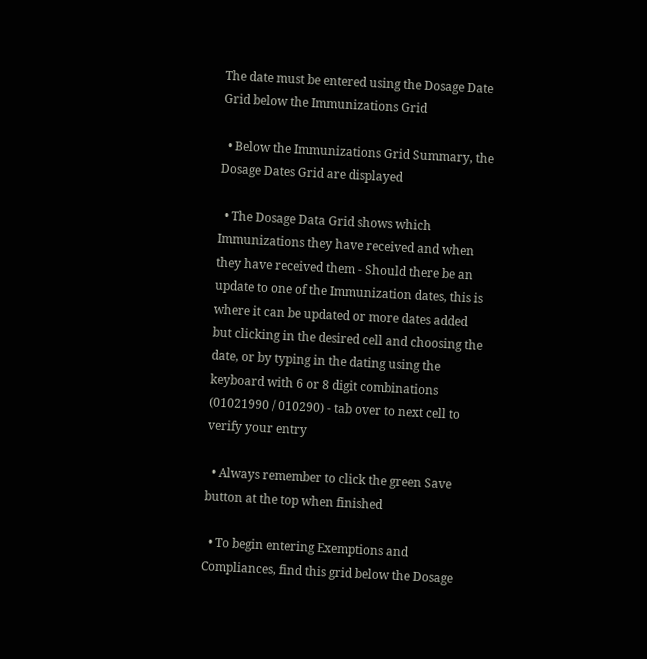The date must be entered using the Dosage Date Grid below the Immunizations Grid

  • Below the Immunizations Grid Summary, the Dosage Dates Grid are displayed

  • The Dosage Data Grid shows which Immunizations they have received and when they have received them - Should there be an update to one of the Immunization dates, this is where it can be updated or more dates added but clicking in the desired cell and choosing the date, or by typing in the dating using the keyboard with 6 or 8 digit combinations (01021990 / 010290) - tab over to next cell to verify your entry

  • Always remember to click the green Save button at the top when finished

  • To begin entering Exemptions and Compliances, find this grid below the Dosage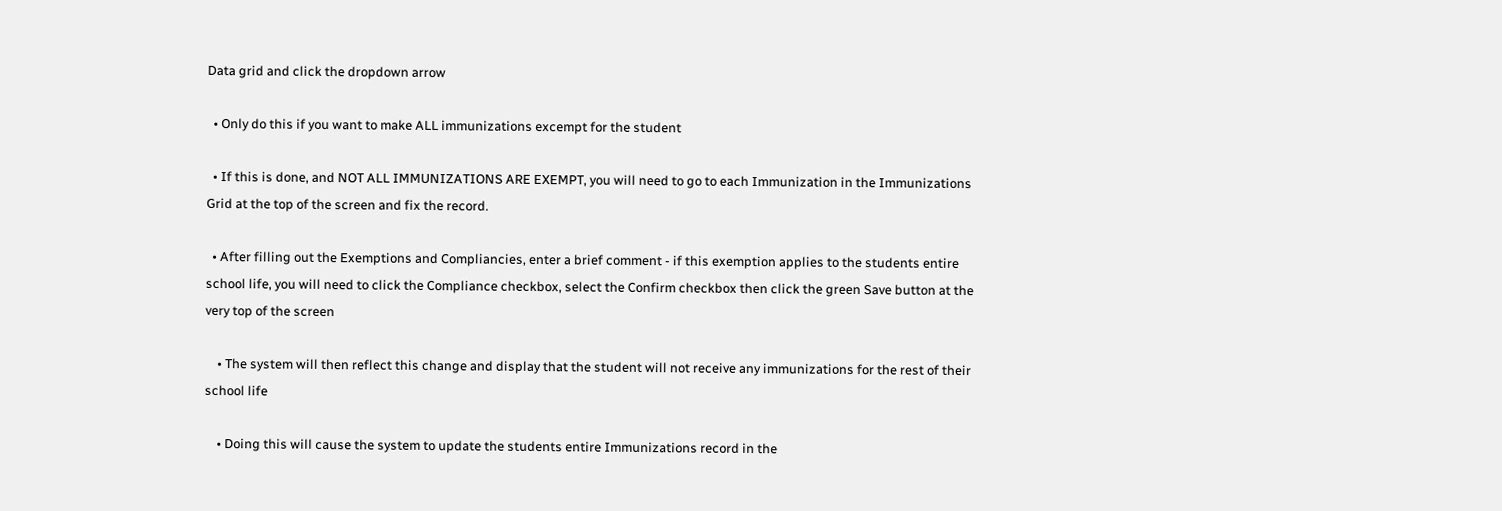Data grid and click the dropdown arrow

  • Only do this if you want to make ALL immunizations excempt for the student

  • If this is done, and NOT ALL IMMUNIZATIONS ARE EXEMPT, you will need to go to each Immunization in the Immunizations Grid at the top of the screen and fix the record.

  • After filling out the Exemptions and Compliancies, enter a brief comment - if this exemption applies to the students entire school life, you will need to click the Compliance checkbox, select the Confirm checkbox then click the green Save button at the very top of the screen

    • The system will then reflect this change and display that the student will not receive any immunizations for the rest of their school life

    • Doing this will cause the system to update the students entire Immunizations record in the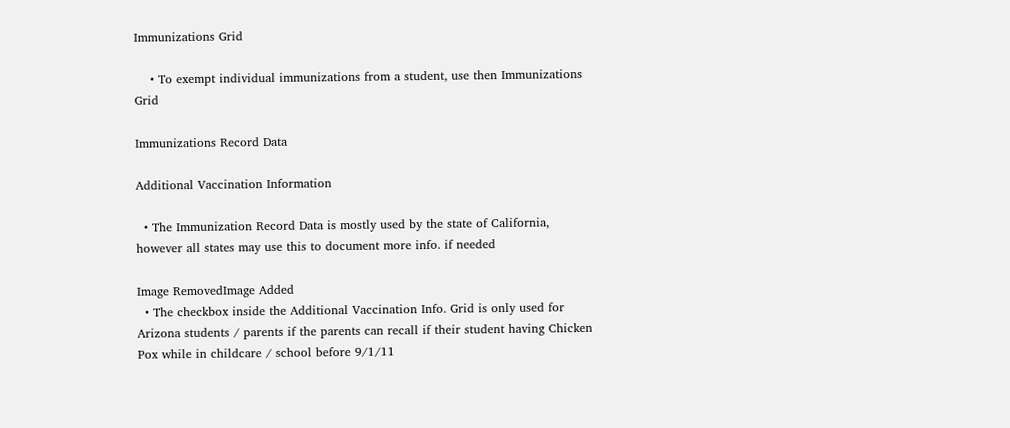Immunizations Grid

    • To exempt individual immunizations from a student, use then Immunizations Grid

Immunizations Record Data

Additional Vaccination Information

  • The Immunization Record Data is mostly used by the state of California, however all states may use this to document more info. if needed

Image RemovedImage Added
  • The checkbox inside the Additional Vaccination Info. Grid is only used for Arizona students / parents if the parents can recall if their student having Chicken Pox while in childcare / school before 9/1/11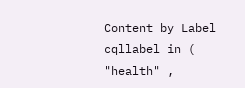Content by Label
cqllabel in ( "health" ,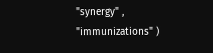"synergy" , "immunizations" )